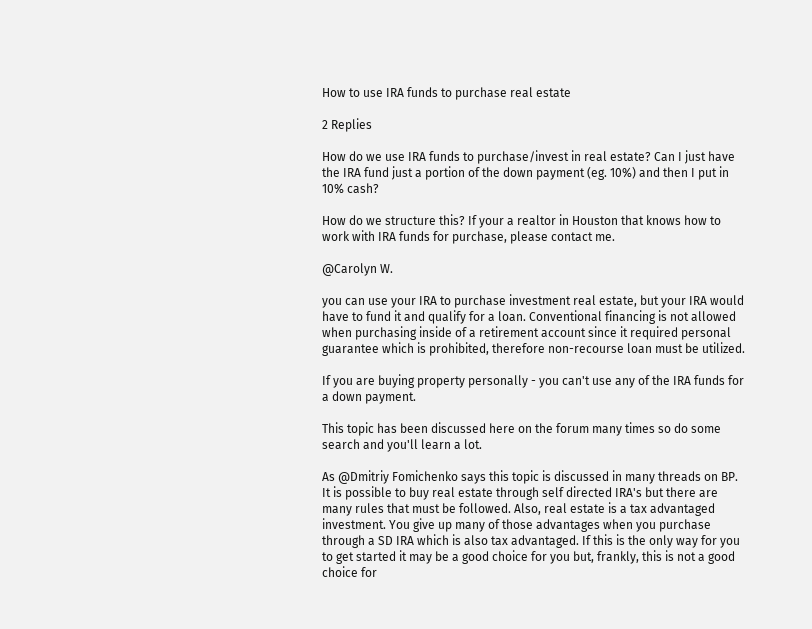How to use IRA funds to purchase real estate

2 Replies

How do we use IRA funds to purchase/invest in real estate? Can I just have the IRA fund just a portion of the down payment (eg. 10%) and then I put in 10% cash?

How do we structure this? If your a realtor in Houston that knows how to work with IRA funds for purchase, please contact me.

@Carolyn W.

you can use your IRA to purchase investment real estate, but your IRA would have to fund it and qualify for a loan. Conventional financing is not allowed when purchasing inside of a retirement account since it required personal guarantee which is prohibited, therefore non-recourse loan must be utilized.

If you are buying property personally - you can't use any of the IRA funds for a down payment.

This topic has been discussed here on the forum many times so do some search and you'll learn a lot.

As @Dmitriy Fomichenko says this topic is discussed in many threads on BP. It is possible to buy real estate through self directed IRA's but there are many rules that must be followed. Also, real estate is a tax advantaged investment. You give up many of those advantages when you purchase through a SD IRA which is also tax advantaged. If this is the only way for you to get started it may be a good choice for you but, frankly, this is not a good choice for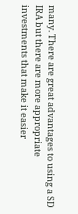many. There are great advantages to using a SD IRA but there are more appropriate investments that make it easier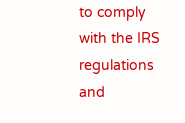to comply with the IRS regulations and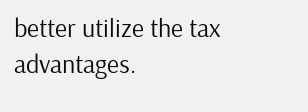better utilize the tax advantages.